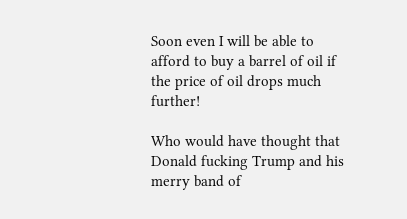Soon even I will be able to afford to buy a barrel of oil if the price of oil drops much further!

Who would have thought that Donald fucking Trump and his merry band of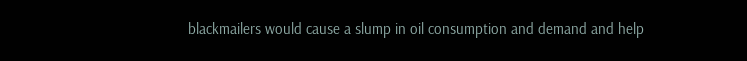blackmailers would cause a slump in oil consumption and demand and help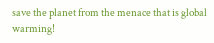save the planet from the menace that is global warming!